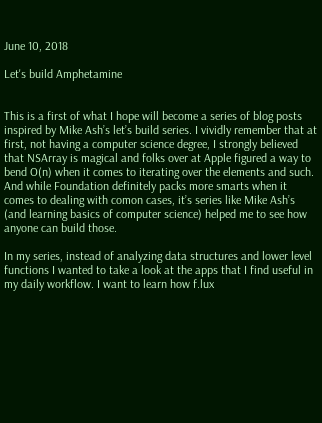June 10, 2018

Let's build Amphetamine


This is a first of what I hope will become a series of blog posts inspired by Mike Ash’s let’s build series. I vividly remember that at first, not having a computer science degree, I strongly believed that NSArray is magical and folks over at Apple figured a way to bend O(n) when it comes to iterating over the elements and such. And while Foundation definitely packs more smarts when it comes to dealing with comon cases, it’s series like Mike Ash’s (and learning basics of computer science) helped me to see how anyone can build those.

In my series, instead of analyzing data structures and lower level functions I wanted to take a look at the apps that I find useful in my daily workflow. I want to learn how f.lux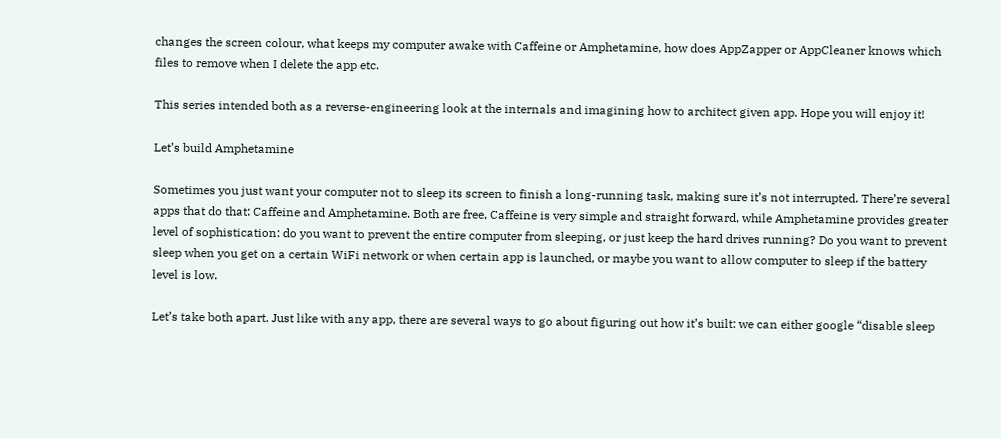changes the screen colour, what keeps my computer awake with Caffeine or Amphetamine, how does AppZapper or AppCleaner knows which files to remove when I delete the app etc.

This series intended both as a reverse-engineering look at the internals and imagining how to architect given app. Hope you will enjoy it!

Let’s build Amphetamine

Sometimes you just want your computer not to sleep its screen to finish a long-running task, making sure it’s not interrupted. There’re several apps that do that: Caffeine and Amphetamine. Both are free, Caffeine is very simple and straight forward, while Amphetamine provides greater level of sophistication: do you want to prevent the entire computer from sleeping, or just keep the hard drives running? Do you want to prevent sleep when you get on a certain WiFi network or when certain app is launched, or maybe you want to allow computer to sleep if the battery level is low.

Let’s take both apart. Just like with any app, there are several ways to go about figuring out how it’s built: we can either google “disable sleep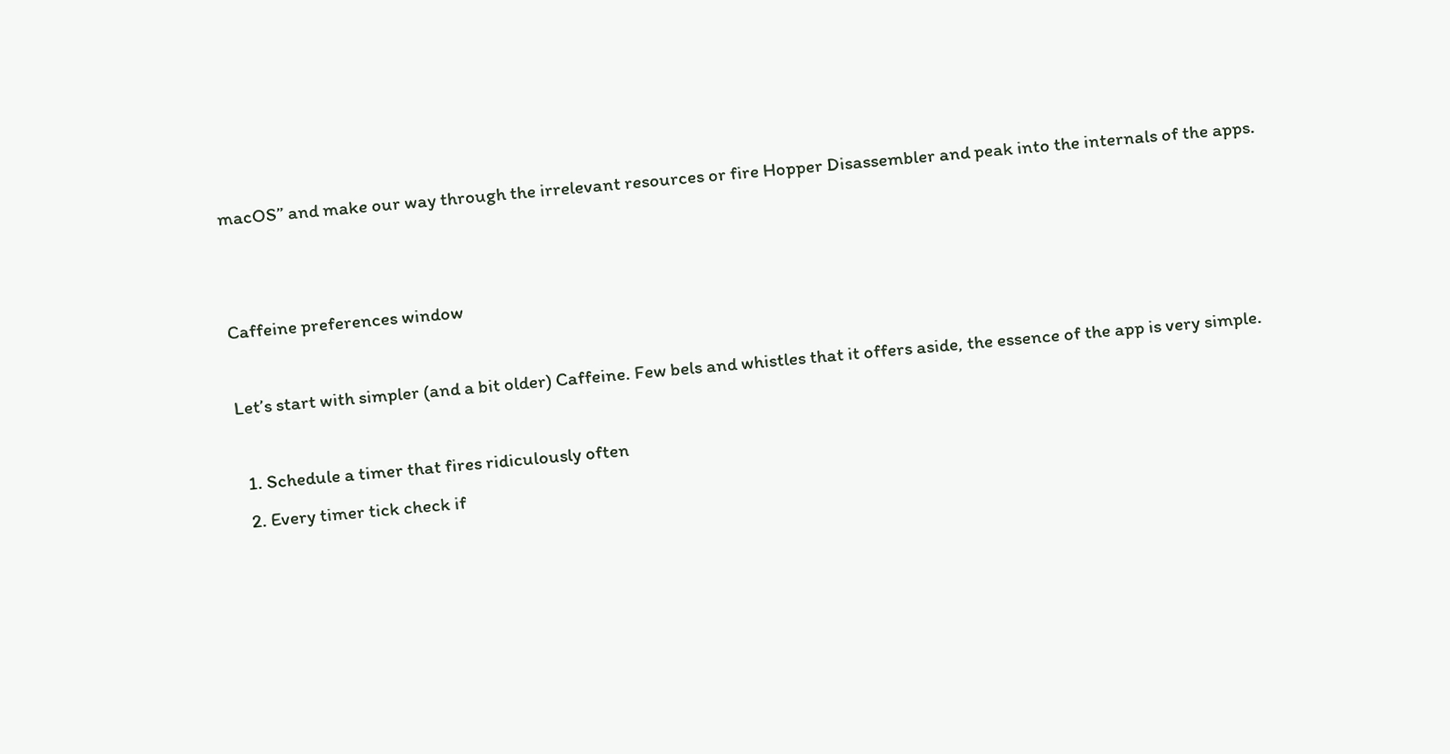macOS” and make our way through the irrelevant resources or fire Hopper Disassembler and peak into the internals of the apps.


Caffeine preferences window

Let’s start with simpler (and a bit older) Caffeine. Few bels and whistles that it offers aside, the essence of the app is very simple.

  1. Schedule a timer that fires ridiculously often
  2. Every timer tick check if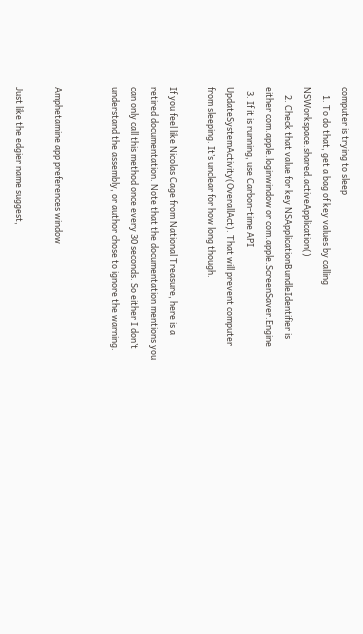computer is trying to sleep
    1. To do that, get a bag of key values by calling NSWorkspace.shared.activeApplication()
    2. Check that value for key NSApplicationBundleIdentifier is either com.apple.loginwindow or com.apple.ScreenSaver.Engine
  3. If it is running, use Carbon-time API UpdateSystemActivity(OverallAct). That will prevent computer from sleeping. It’s unclear for how long though.

If you feel like Nicolas Cage from National Treasure, here is a retired documentation. Note that the documentation mentions you can only call this method once every 30 seconds. So either I don’t understand the assembly, or author chose to ignore the warning.


Amphetamine app preferences window

Just like the edgier name suggest,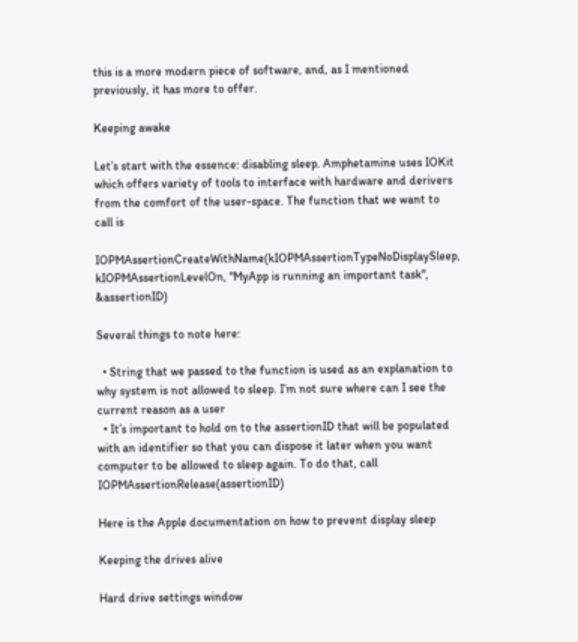this is a more modern piece of software, and, as I mentioned previously, it has more to offer.

Keeping awake

Let’s start with the essence: disabling sleep. Amphetamine uses IOKit which offers variety of tools to interface with hardware and derivers from the comfort of the user-space. The function that we want to call is

IOPMAssertionCreateWithName(kIOPMAssertionTypeNoDisplaySleep, kIOPMAssertionLevelOn, "MyApp is running an important task", &assertionID)

Several things to note here:

  • String that we passed to the function is used as an explanation to why system is not allowed to sleep. I’m not sure where can I see the current reason as a user
  • It’s important to hold on to the assertionID that will be populated with an identifier so that you can dispose it later when you want computer to be allowed to sleep again. To do that, call IOPMAssertionRelease(assertionID)

Here is the Apple documentation on how to prevent display sleep

Keeping the drives alive

Hard drive settings window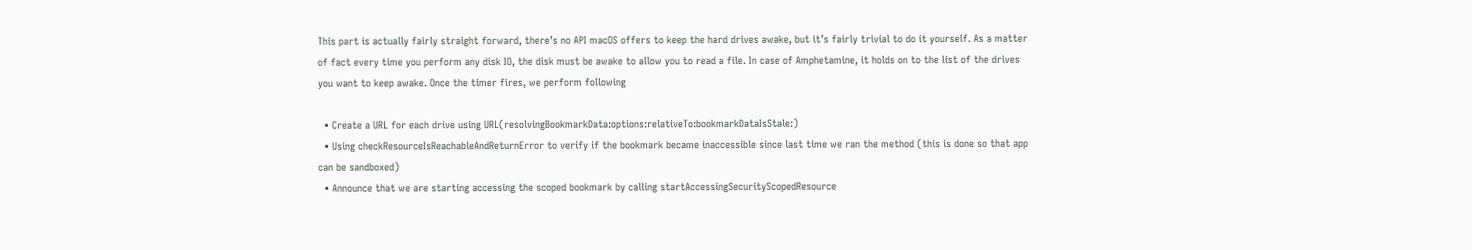This part is actually fairly straight forward, there’s no API macOS offers to keep the hard drives awake, but it’s fairly trivial to do it yourself. As a matter of fact every time you perform any disk IO, the disk must be awake to allow you to read a file. In case of Amphetamine, it holds on to the list of the drives you want to keep awake. Once the timer fires, we perform following

  • Create a URL for each drive using URL(resolvingBookmarkData:options:relativeTo:bookmarkDataIsStale:)
  • Using checkResourceIsReachableAndReturnError to verify if the bookmark became inaccessible since last time we ran the method (this is done so that app can be sandboxed)
  • Announce that we are starting accessing the scoped bookmark by calling startAccessingSecurityScopedResource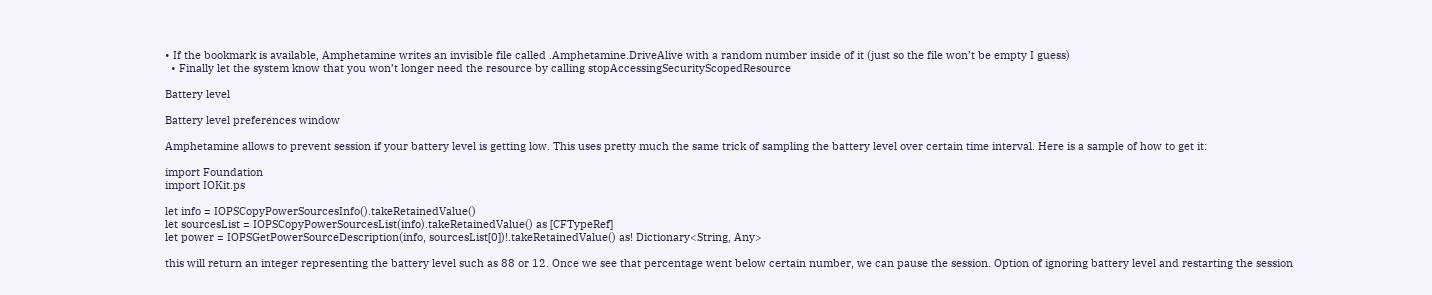• If the bookmark is available, Amphetamine writes an invisible file called .Amphetamine.DriveAlive with a random number inside of it (just so the file won’t be empty I guess)
  • Finally let the system know that you won’t longer need the resource by calling stopAccessingSecurityScopedResource

Battery level

Battery level preferences window

Amphetamine allows to prevent session if your battery level is getting low. This uses pretty much the same trick of sampling the battery level over certain time interval. Here is a sample of how to get it:

import Foundation
import IOKit.ps

let info = IOPSCopyPowerSourcesInfo().takeRetainedValue()
let sourcesList = IOPSCopyPowerSourcesList(info).takeRetainedValue() as [CFTypeRef]
let power = IOPSGetPowerSourceDescription(info, sourcesList[0])!.takeRetainedValue() as! Dictionary<String, Any>

this will return an integer representing the battery level such as 88 or 12. Once we see that percentage went below certain number, we can pause the session. Option of ignoring battery level and restarting the session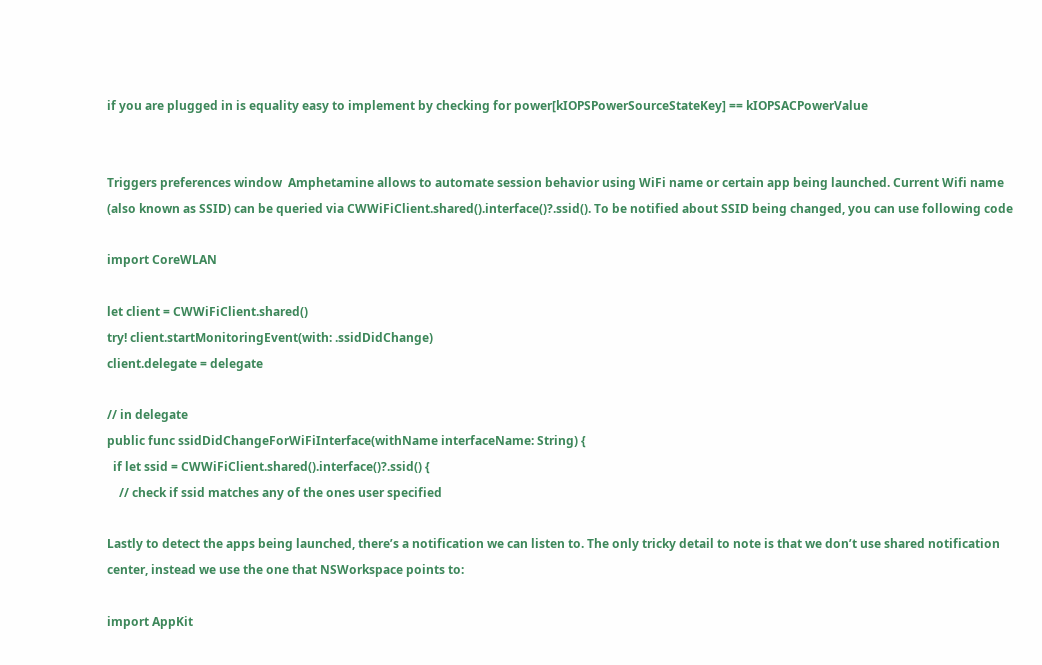if you are plugged in is equality easy to implement by checking for power[kIOPSPowerSourceStateKey] == kIOPSACPowerValue


Triggers preferences window  Amphetamine allows to automate session behavior using WiFi name or certain app being launched. Current Wifi name (also known as SSID) can be queried via CWWiFiClient.shared().interface()?.ssid(). To be notified about SSID being changed, you can use following code

import CoreWLAN

let client = CWWiFiClient.shared()
try! client.startMonitoringEvent(with: .ssidDidChange)
client.delegate = delegate

// in delegate
public func ssidDidChangeForWiFiInterface(withName interfaceName: String) {
  if let ssid = CWWiFiClient.shared().interface()?.ssid() {
    // check if ssid matches any of the ones user specified

Lastly to detect the apps being launched, there’s a notification we can listen to. The only tricky detail to note is that we don’t use shared notification center, instead we use the one that NSWorkspace points to:

import AppKit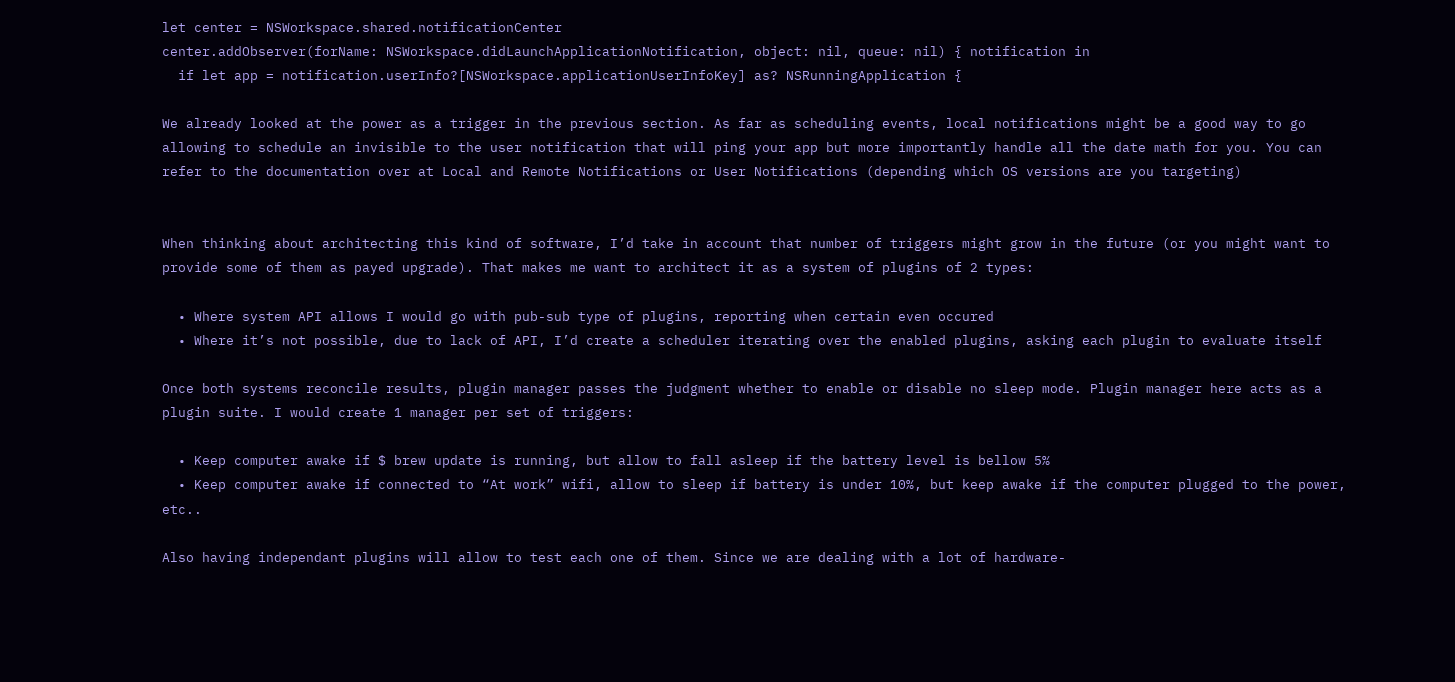let center = NSWorkspace.shared.notificationCenter
center.addObserver(forName: NSWorkspace.didLaunchApplicationNotification, object: nil, queue: nil) { notification in
  if let app = notification.userInfo?[NSWorkspace.applicationUserInfoKey] as? NSRunningApplication {

We already looked at the power as a trigger in the previous section. As far as scheduling events, local notifications might be a good way to go allowing to schedule an invisible to the user notification that will ping your app but more importantly handle all the date math for you. You can refer to the documentation over at Local and Remote Notifications or User Notifications (depending which OS versions are you targeting)


When thinking about architecting this kind of software, I’d take in account that number of triggers might grow in the future (or you might want to provide some of them as payed upgrade). That makes me want to architect it as a system of plugins of 2 types:

  • Where system API allows I would go with pub-sub type of plugins, reporting when certain even occured
  • Where it’s not possible, due to lack of API, I’d create a scheduler iterating over the enabled plugins, asking each plugin to evaluate itself

Once both systems reconcile results, plugin manager passes the judgment whether to enable or disable no sleep mode. Plugin manager here acts as a plugin suite. I would create 1 manager per set of triggers:

  • Keep computer awake if $ brew update is running, but allow to fall asleep if the battery level is bellow 5%
  • Keep computer awake if connected to “At work” wifi, allow to sleep if battery is under 10%, but keep awake if the computer plugged to the power, etc..

Also having independant plugins will allow to test each one of them. Since we are dealing with a lot of hardware-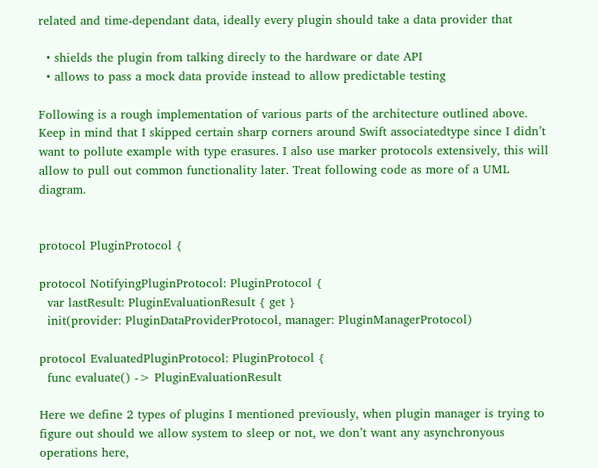related and time-dependant data, ideally every plugin should take a data provider that

  • shields the plugin from talking direcly to the hardware or date API
  • allows to pass a mock data provide instead to allow predictable testing

Following is a rough implementation of various parts of the architecture outlined above. Keep in mind that I skipped certain sharp corners around Swift associatedtype since I didn’t want to pollute example with type erasures. I also use marker protocols extensively, this will allow to pull out common functionality later. Treat following code as more of a UML diagram.


protocol PluginProtocol {

protocol NotifyingPluginProtocol: PluginProtocol {
  var lastResult: PluginEvaluationResult { get }
  init(provider: PluginDataProviderProtocol, manager: PluginManagerProtocol)

protocol EvaluatedPluginProtocol: PluginProtocol {
  func evaluate() -> PluginEvaluationResult

Here we define 2 types of plugins I mentioned previously, when plugin manager is trying to figure out should we allow system to sleep or not, we don’t want any asynchronyous operations here,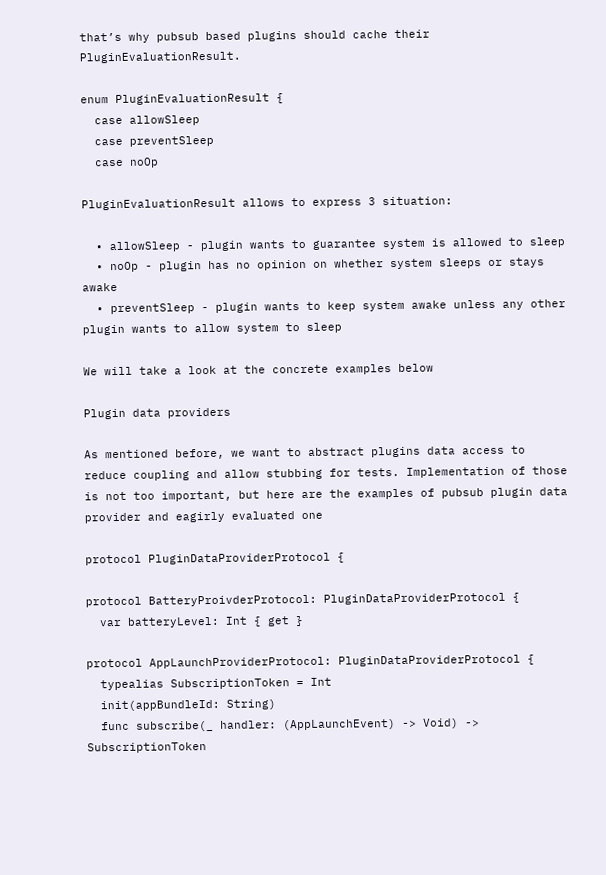that’s why pubsub based plugins should cache their PluginEvaluationResult.

enum PluginEvaluationResult {
  case allowSleep
  case preventSleep
  case noOp

PluginEvaluationResult allows to express 3 situation:

  • allowSleep - plugin wants to guarantee system is allowed to sleep
  • noOp - plugin has no opinion on whether system sleeps or stays awake
  • preventSleep - plugin wants to keep system awake unless any other plugin wants to allow system to sleep

We will take a look at the concrete examples below

Plugin data providers

As mentioned before, we want to abstract plugins data access to reduce coupling and allow stubbing for tests. Implementation of those is not too important, but here are the examples of pubsub plugin data provider and eagirly evaluated one

protocol PluginDataProviderProtocol {

protocol BatteryProivderProtocol: PluginDataProviderProtocol {
  var batteryLevel: Int { get }

protocol AppLaunchProviderProtocol: PluginDataProviderProtocol {
  typealias SubscriptionToken = Int
  init(appBundleId: String)
  func subscribe(_ handler: (AppLaunchEvent) -> Void) -> SubscriptionToken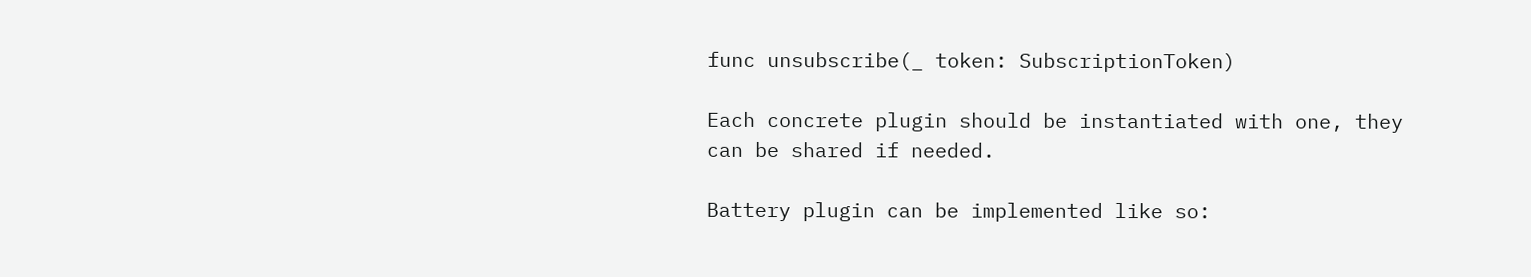func unsubscribe(_ token: SubscriptionToken)

Each concrete plugin should be instantiated with one, they can be shared if needed.

Battery plugin can be implemented like so: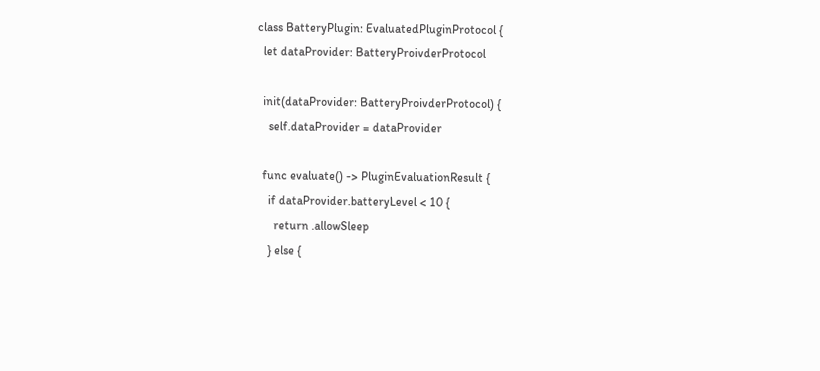class BatteryPlugin: EvaluatedPluginProtocol {
  let dataProvider: BatteryProivderProtocol

  init(dataProvider: BatteryProivderProtocol) {
    self.dataProvider = dataProvider

  func evaluate() -> PluginEvaluationResult {
    if dataProvider.batteryLevel < 10 {
      return .allowSleep
    } else {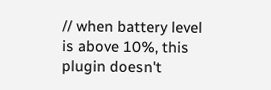// when battery level is above 10%, this plugin doesn't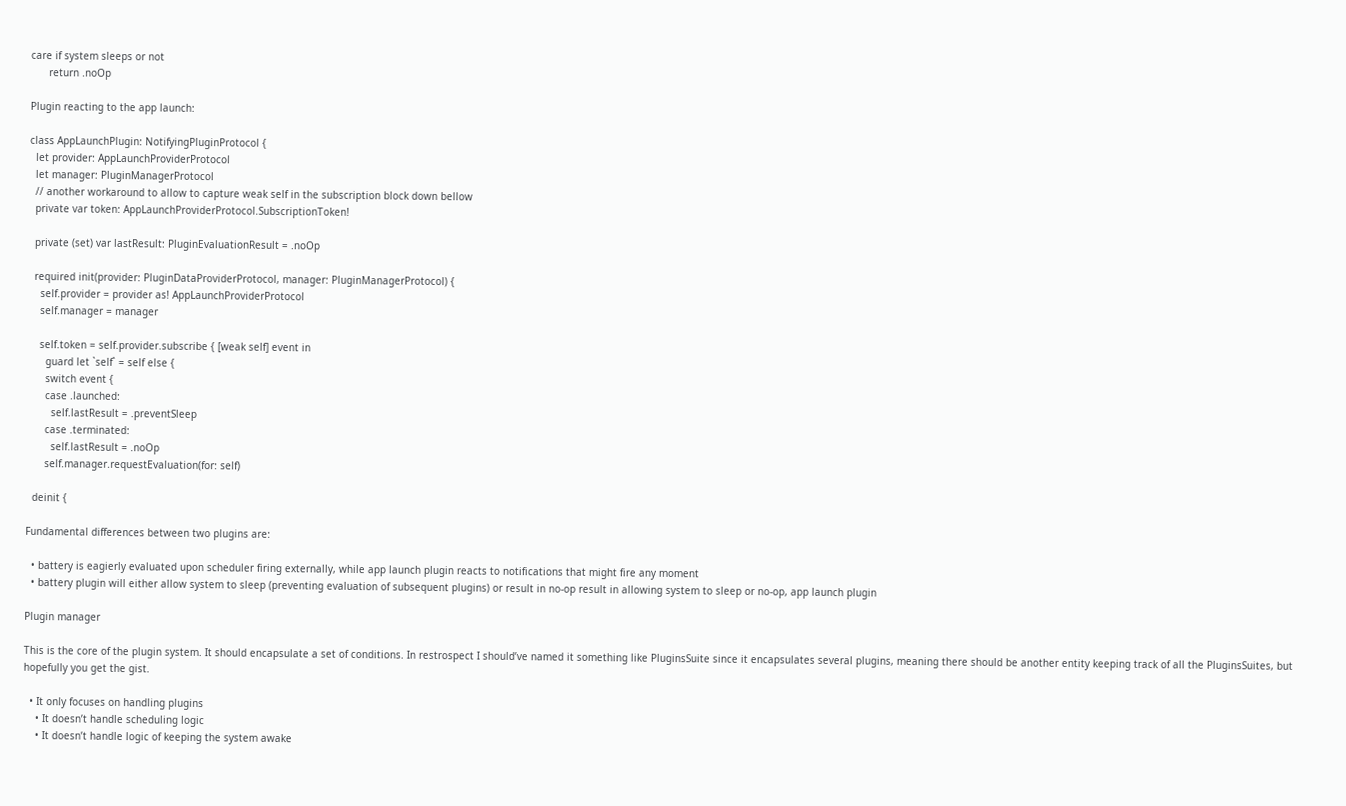care if system sleeps or not
      return .noOp

Plugin reacting to the app launch:

class AppLaunchPlugin: NotifyingPluginProtocol {
  let provider: AppLaunchProviderProtocol
  let manager: PluginManagerProtocol
  // another workaround to allow to capture weak self in the subscription block down bellow
  private var token: AppLaunchProviderProtocol.SubscriptionToken!

  private (set) var lastResult: PluginEvaluationResult = .noOp

  required init(provider: PluginDataProviderProtocol, manager: PluginManagerProtocol) {
    self.provider = provider as! AppLaunchProviderProtocol
    self.manager = manager

    self.token = self.provider.subscribe { [weak self] event in
      guard let `self` = self else {
      switch event {
      case .launched:
        self.lastResult = .preventSleep
      case .terminated:
        self.lastResult = .noOp
      self.manager.requestEvaluation(for: self)

  deinit {

Fundamental differences between two plugins are:

  • battery is eagierly evaluated upon scheduler firing externally, while app launch plugin reacts to notifications that might fire any moment
  • battery plugin will either allow system to sleep (preventing evaluation of subsequent plugins) or result in no-op result in allowing system to sleep or no-op, app launch plugin

Plugin manager

This is the core of the plugin system. It should encapsulate a set of conditions. In restrospect I should’ve named it something like PluginsSuite since it encapsulates several plugins, meaning there should be another entity keeping track of all the PluginsSuites, but hopefully you get the gist.

  • It only focuses on handling plugins
    • It doesn’t handle scheduling logic
    • It doesn’t handle logic of keeping the system awake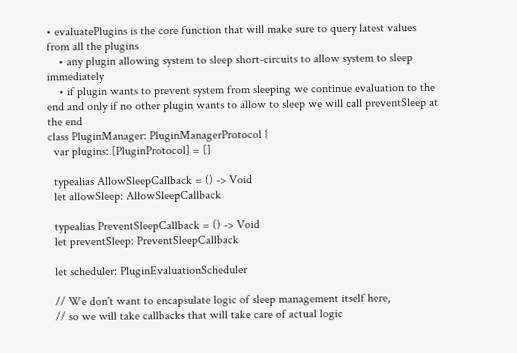• evaluatePlugins is the core function that will make sure to query latest values from all the plugins
    • any plugin allowing system to sleep short-circuits to allow system to sleep immediately
    • if plugin wants to prevent system from sleeping we continue evaluation to the end and only if no other plugin wants to allow to sleep we will call preventSleep at the end
class PluginManager: PluginManagerProtocol {
  var plugins: [PluginProtocol] = []

  typealias AllowSleepCallback = () -> Void
  let allowSleep: AllowSleepCallback

  typealias PreventSleepCallback = () -> Void
  let preventSleep: PreventSleepCallback

  let scheduler: PluginEvaluationScheduler

  // We don't want to encapsulate logic of sleep management itself here,
  // so we will take callbacks that will take care of actual logic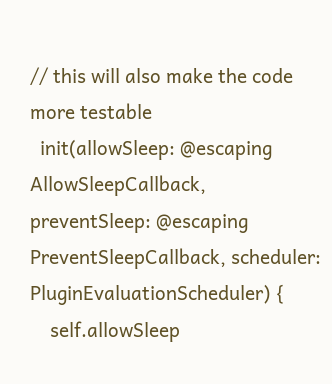// this will also make the code more testable
  init(allowSleep: @escaping AllowSleepCallback, preventSleep: @escaping PreventSleepCallback, scheduler: PluginEvaluationScheduler) {
    self.allowSleep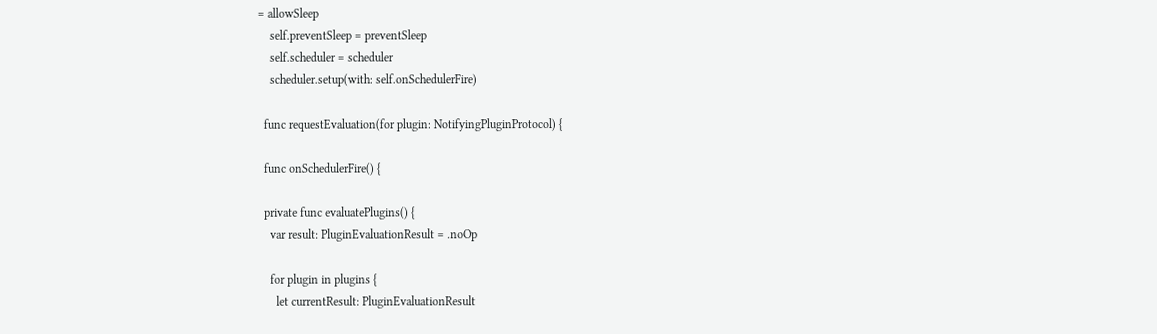= allowSleep
    self.preventSleep = preventSleep
    self.scheduler = scheduler
    scheduler.setup(with: self.onSchedulerFire)

  func requestEvaluation(for plugin: NotifyingPluginProtocol) {

  func onSchedulerFire() {

  private func evaluatePlugins() {
    var result: PluginEvaluationResult = .noOp

    for plugin in plugins {
      let currentResult: PluginEvaluationResult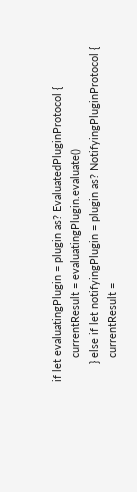if let evaluatingPlugin = plugin as? EvaluatedPluginProtocol {
        currentResult = evaluatingPlugin.evaluate()
      } else if let notifyingPlugin = plugin as? NotifyingPluginProtocol {
        currentResult =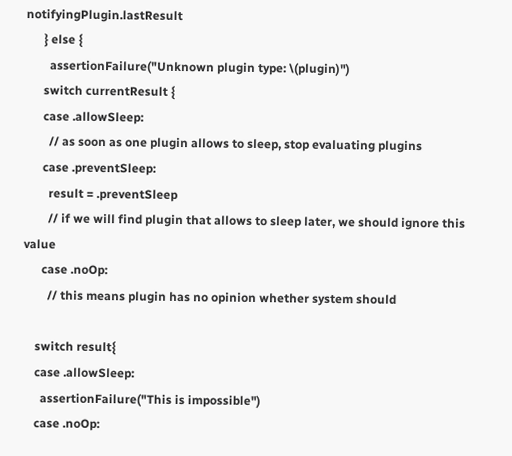notifyingPlugin.lastResult
      } else {
        assertionFailure("Unknown plugin type: \(plugin)")
      switch currentResult {
      case .allowSleep:
        // as soon as one plugin allows to sleep, stop evaluating plugins
      case .preventSleep:
        result = .preventSleep
        // if we will find plugin that allows to sleep later, we should ignore this value
      case .noOp:
        // this means plugin has no opinion whether system should

    switch result{
    case .allowSleep:
      assertionFailure("This is impossible")
    case .noOp: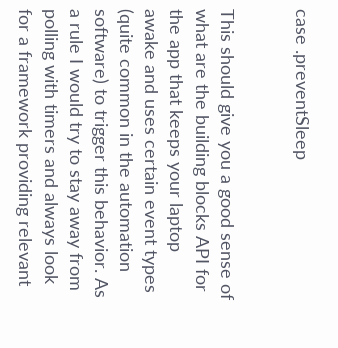case .preventSleep


This should give you a good sense of what are the building blocks API for the app that keeps your laptop awake and uses certain event types (quite common in the automation software) to trigger this behavior. As a rule I would try to stay away from polling with timers and always look for a framework providing relevant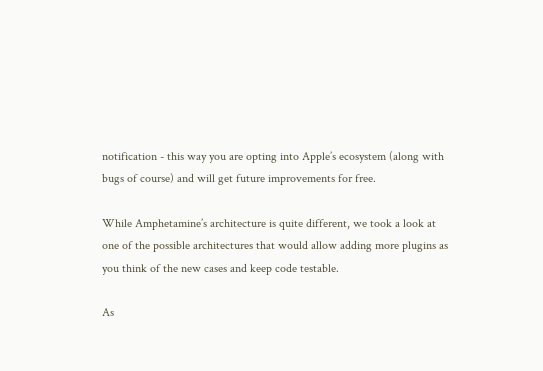notification - this way you are opting into Apple’s ecosystem (along with bugs of course) and will get future improvements for free.

While Amphetamine’s architecture is quite different, we took a look at one of the possible architectures that would allow adding more plugins as you think of the new cases and keep code testable.

As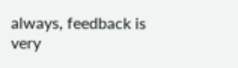always, feedback is very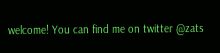welcome! You can find me on twitter @zats